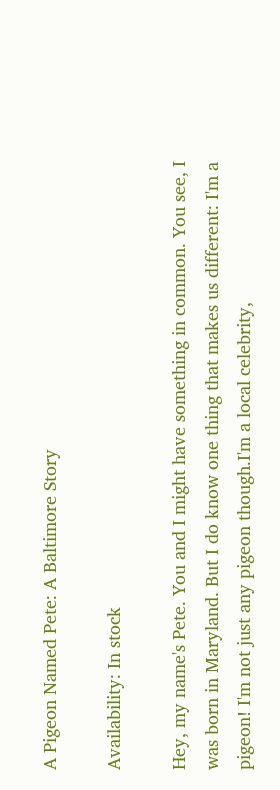A Pigeon Named Pete: A Baltimore Story

Availability: In stock

Hey, my name's Pete. You and I might have something in common. You see, I was born in Maryland. But I do know one thing that makes us different: I'm a pigeon! I'm not just any pigeon though.I'm a local celebrity,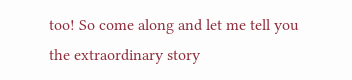too! So come along and let me tell you the extraordinary story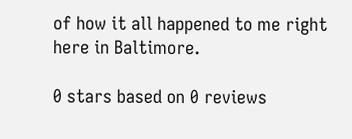of how it all happened to me right here in Baltimore.

0 stars based on 0 reviews